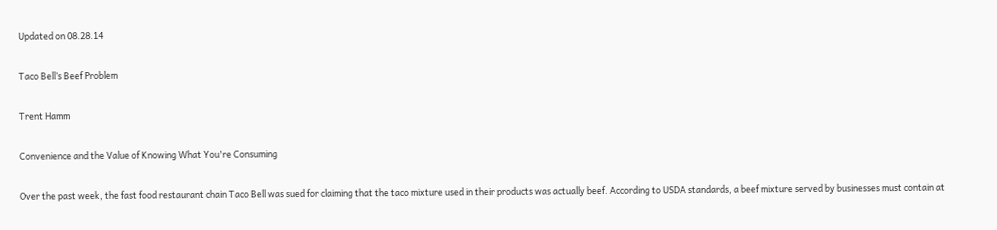Updated on 08.28.14

Taco Bell’s Beef Problem

Trent Hamm

Convenience and the Value of Knowing What You're Consuming

Over the past week, the fast food restaurant chain Taco Bell was sued for claiming that the taco mixture used in their products was actually beef. According to USDA standards, a beef mixture served by businesses must contain at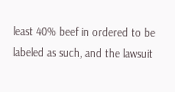least 40% beef in ordered to be labeled as such, and the lawsuit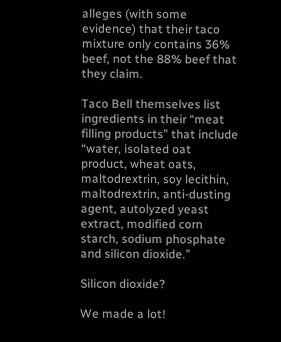alleges (with some evidence) that their taco mixture only contains 36% beef, not the 88% beef that they claim.

Taco Bell themselves list ingredients in their “meat filling products” that include “water, isolated oat product, wheat oats, maltodrextrin, soy lecithin, maltodrextrin, anti-dusting agent, autolyzed yeast extract, modified corn starch, sodium phosphate and silicon dioxide.”

Silicon dioxide?

We made a lot!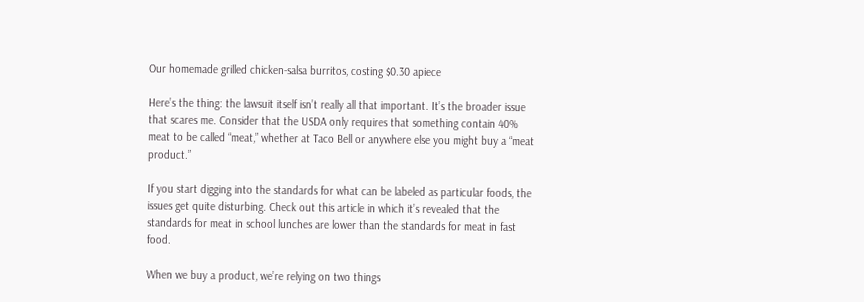Our homemade grilled chicken-salsa burritos, costing $0.30 apiece

Here’s the thing: the lawsuit itself isn’t really all that important. It’s the broader issue that scares me. Consider that the USDA only requires that something contain 40% meat to be called “meat,” whether at Taco Bell or anywhere else you might buy a “meat product.”

If you start digging into the standards for what can be labeled as particular foods, the issues get quite disturbing. Check out this article in which it’s revealed that the standards for meat in school lunches are lower than the standards for meat in fast food.

When we buy a product, we’re relying on two things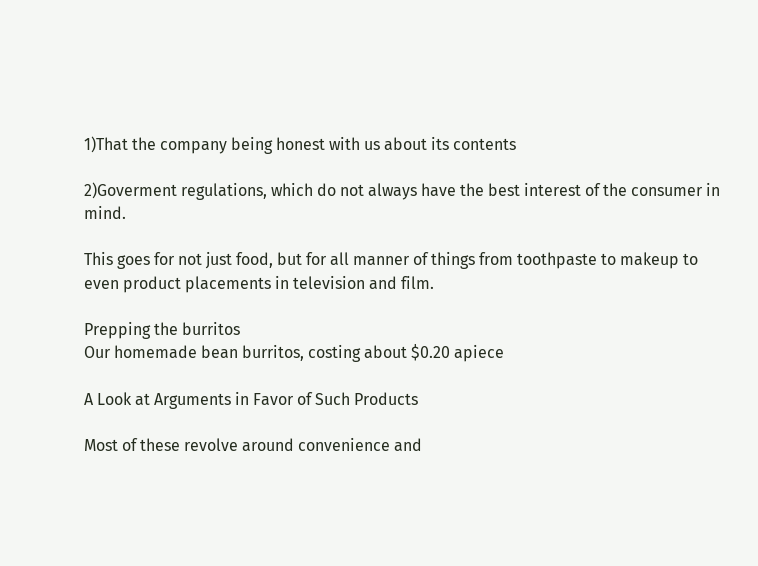1)That the company being honest with us about its contents

2)Goverment regulations, which do not always have the best interest of the consumer in mind.

This goes for not just food, but for all manner of things from toothpaste to makeup to even product placements in television and film.

Prepping the burritos
Our homemade bean burritos, costing about $0.20 apiece

A Look at Arguments in Favor of Such Products

Most of these revolve around convenience and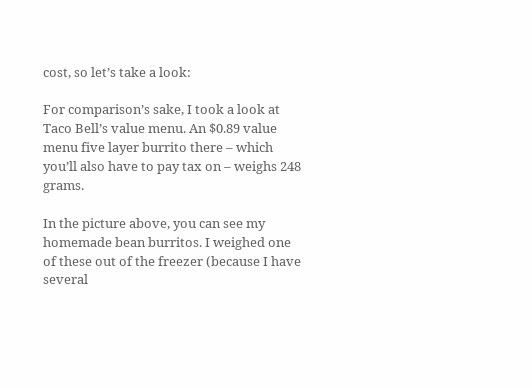cost, so let’s take a look:

For comparison’s sake, I took a look at Taco Bell’s value menu. An $0.89 value menu five layer burrito there – which you’ll also have to pay tax on – weighs 248 grams.

In the picture above, you can see my homemade bean burritos. I weighed one of these out of the freezer (because I have several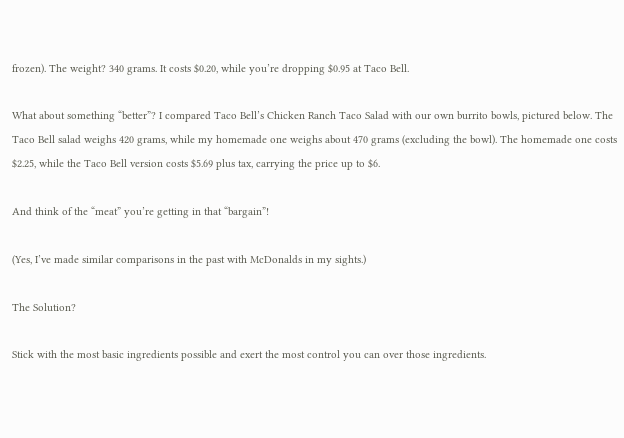frozen). The weight? 340 grams. It costs $0.20, while you’re dropping $0.95 at Taco Bell.

What about something “better”? I compared Taco Bell’s Chicken Ranch Taco Salad with our own burrito bowls, pictured below. The Taco Bell salad weighs 420 grams, while my homemade one weighs about 470 grams (excluding the bowl). The homemade one costs $2.25, while the Taco Bell version costs $5.69 plus tax, carrying the price up to $6.

And think of the “meat” you’re getting in that “bargain”!

(Yes, I’ve made similar comparisons in the past with McDonalds in my sights.)

The Solution?

Stick with the most basic ingredients possible and exert the most control you can over those ingredients.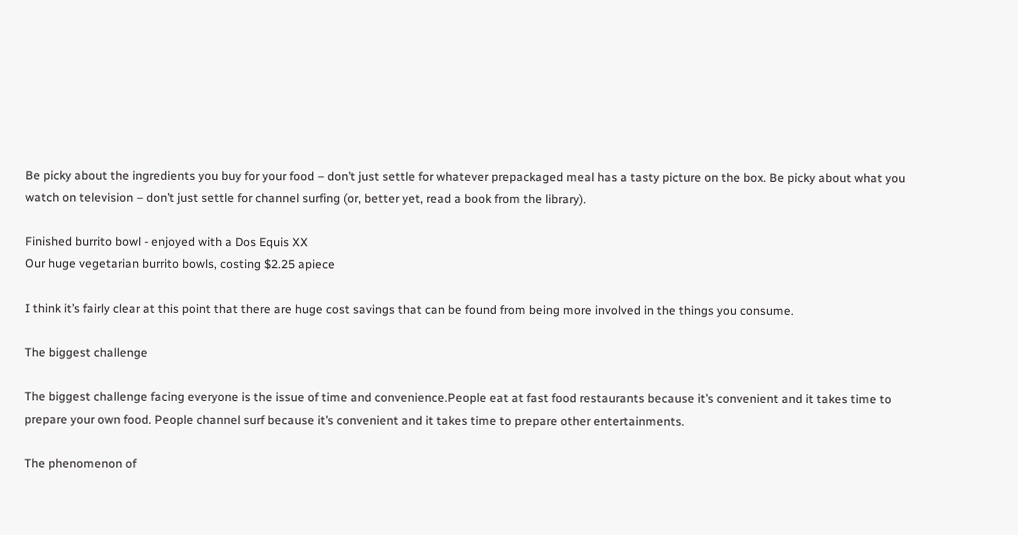Be picky about the ingredients you buy for your food – don’t just settle for whatever prepackaged meal has a tasty picture on the box. Be picky about what you watch on television – don’t just settle for channel surfing (or, better yet, read a book from the library).

Finished burrito bowl - enjoyed with a Dos Equis XX
Our huge vegetarian burrito bowls, costing $2.25 apiece

I think it’s fairly clear at this point that there are huge cost savings that can be found from being more involved in the things you consume.

The biggest challenge

The biggest challenge facing everyone is the issue of time and convenience.People eat at fast food restaurants because it’s convenient and it takes time to prepare your own food. People channel surf because it’s convenient and it takes time to prepare other entertainments.

The phenomenon of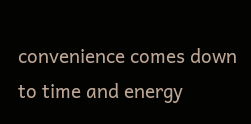convenience comes down to time and energy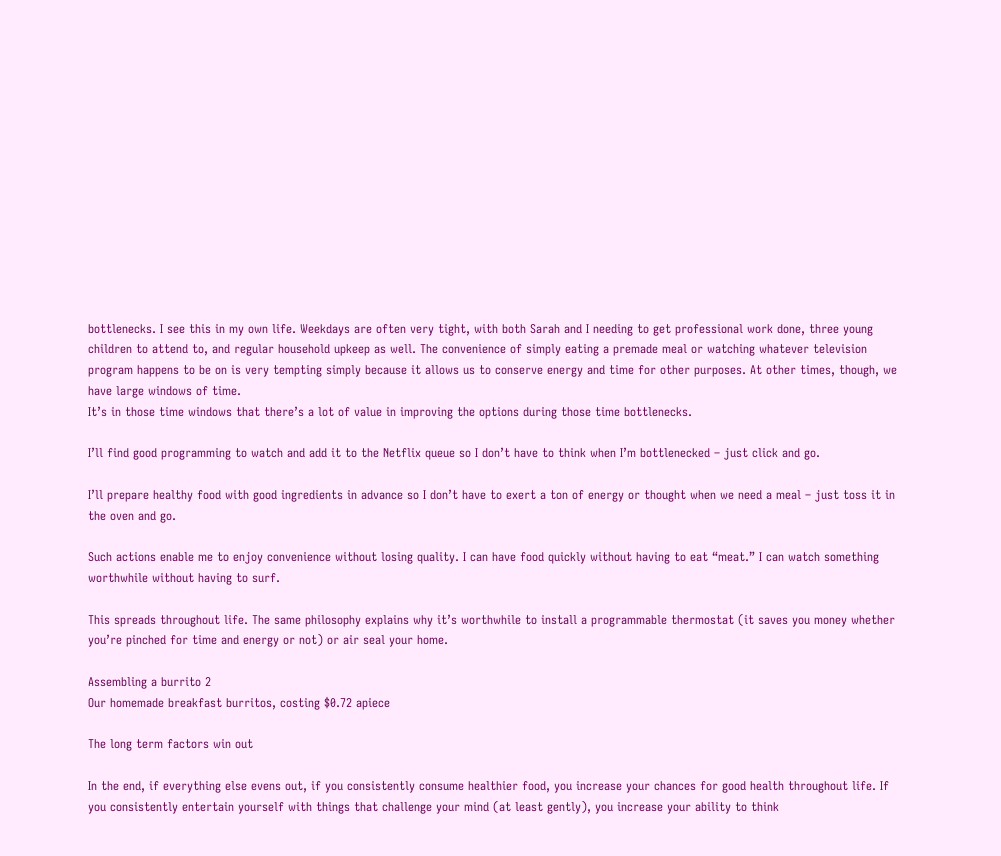bottlenecks. I see this in my own life. Weekdays are often very tight, with both Sarah and I needing to get professional work done, three young children to attend to, and regular household upkeep as well. The convenience of simply eating a premade meal or watching whatever television program happens to be on is very tempting simply because it allows us to conserve energy and time for other purposes. At other times, though, we have large windows of time.
It’s in those time windows that there’s a lot of value in improving the options during those time bottlenecks.

I’ll find good programming to watch and add it to the Netflix queue so I don’t have to think when I’m bottlenecked – just click and go.

I’ll prepare healthy food with good ingredients in advance so I don’t have to exert a ton of energy or thought when we need a meal – just toss it in the oven and go.

Such actions enable me to enjoy convenience without losing quality. I can have food quickly without having to eat “meat.” I can watch something worthwhile without having to surf.

This spreads throughout life. The same philosophy explains why it’s worthwhile to install a programmable thermostat (it saves you money whether you’re pinched for time and energy or not) or air seal your home.

Assembling a burrito 2
Our homemade breakfast burritos, costing $0.72 apiece

The long term factors win out

In the end, if everything else evens out, if you consistently consume healthier food, you increase your chances for good health throughout life. If you consistently entertain yourself with things that challenge your mind (at least gently), you increase your ability to think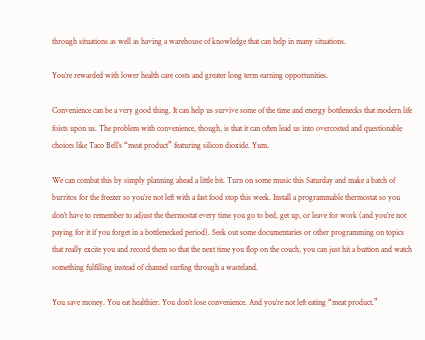through situations as well as having a warehouse of knowledge that can help in many situations.

You’re rewarded with lower health care costs and greater long term earning opportunities.

Convenience can be a very good thing. It can help us survive some of the time and energy bottlenecks that modern life foists upon us. The problem with convenience, though, is that it can often lead us into overcosted and questionable choices like Taco Bell’s “meat product” featuring silicon dioxide. Yum.

We can combat this by simply planning ahead a little bit. Turn on some music this Saturday and make a batch of burritos for the freezer so you’re not left with a fast food stop this week. Install a programmable thermostat so you don’t have to remember to adjust the thermostat every time you go to bed, get up, or leave for work (and you’re not paying for it if you forget in a bottlenecked period). Seek out some documentaries or other programming on topics that really excite you and record them so that the next time you flop on the couch, you can just hit a buttion and watch something fulfilling instead of channel surfing through a wasteland.

You save money. You eat healthier. You don’t lose convenience. And you’re not left eating “meat product.”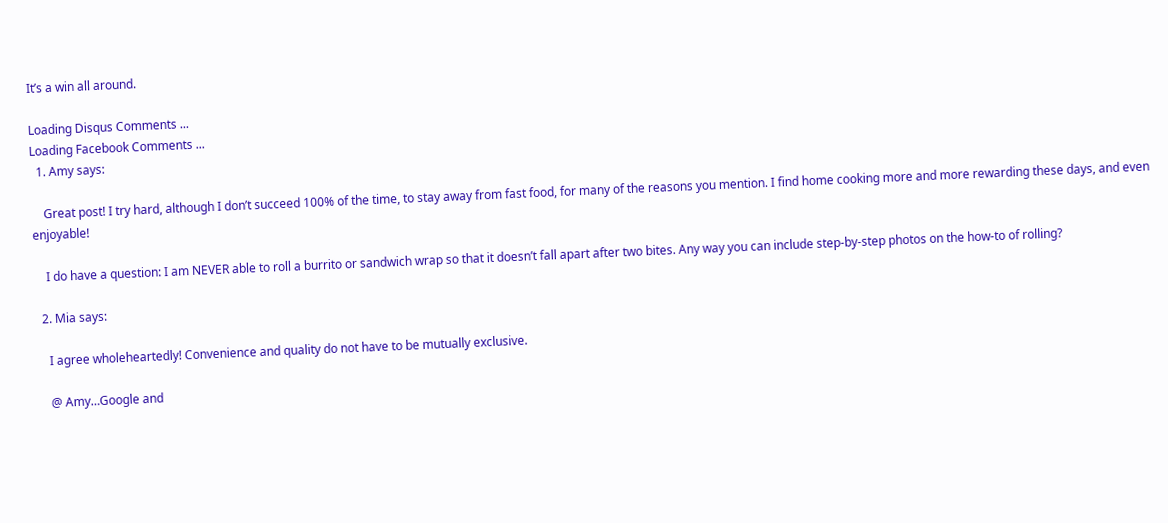It’s a win all around.

Loading Disqus Comments ...
Loading Facebook Comments ...
  1. Amy says:

    Great post! I try hard, although I don’t succeed 100% of the time, to stay away from fast food, for many of the reasons you mention. I find home cooking more and more rewarding these days, and even enjoyable!

    I do have a question: I am NEVER able to roll a burrito or sandwich wrap so that it doesn’t fall apart after two bites. Any way you can include step-by-step photos on the how-to of rolling?

  2. Mia says:

    I agree wholeheartedly! Convenience and quality do not have to be mutually exclusive.

    @ Amy…Google and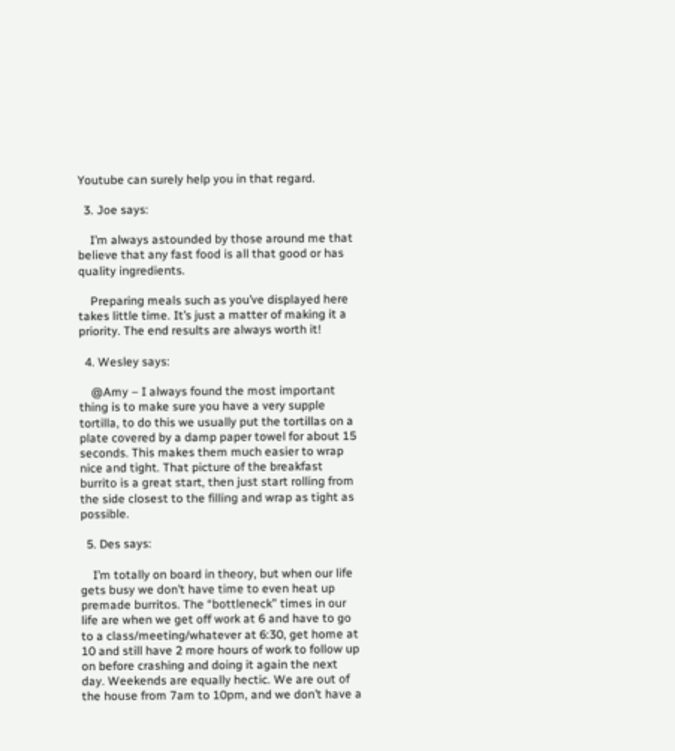Youtube can surely help you in that regard.

  3. Joe says:

    I’m always astounded by those around me that believe that any fast food is all that good or has quality ingredients.

    Preparing meals such as you’ve displayed here takes little time. It’s just a matter of making it a priority. The end results are always worth it!

  4. Wesley says:

    @Amy – I always found the most important thing is to make sure you have a very supple tortilla, to do this we usually put the tortillas on a plate covered by a damp paper towel for about 15 seconds. This makes them much easier to wrap nice and tight. That picture of the breakfast burrito is a great start, then just start rolling from the side closest to the filling and wrap as tight as possible.

  5. Des says:

    I’m totally on board in theory, but when our life gets busy we don’t have time to even heat up premade burritos. The “bottleneck” times in our life are when we get off work at 6 and have to go to a class/meeting/whatever at 6:30, get home at 10 and still have 2 more hours of work to follow up on before crashing and doing it again the next day. Weekends are equally hectic. We are out of the house from 7am to 10pm, and we don’t have a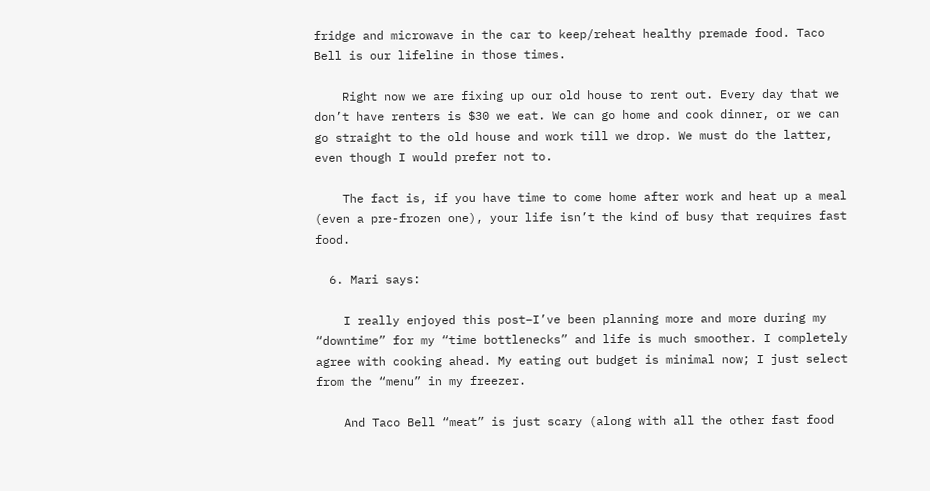fridge and microwave in the car to keep/reheat healthy premade food. Taco Bell is our lifeline in those times.

    Right now we are fixing up our old house to rent out. Every day that we don’t have renters is $30 we eat. We can go home and cook dinner, or we can go straight to the old house and work till we drop. We must do the latter, even though I would prefer not to.

    The fact is, if you have time to come home after work and heat up a meal (even a pre-frozen one), your life isn’t the kind of busy that requires fast food.

  6. Mari says:

    I really enjoyed this post–I’ve been planning more and more during my “downtime” for my “time bottlenecks” and life is much smoother. I completely agree with cooking ahead. My eating out budget is minimal now; I just select from the “menu” in my freezer.

    And Taco Bell “meat” is just scary (along with all the other fast food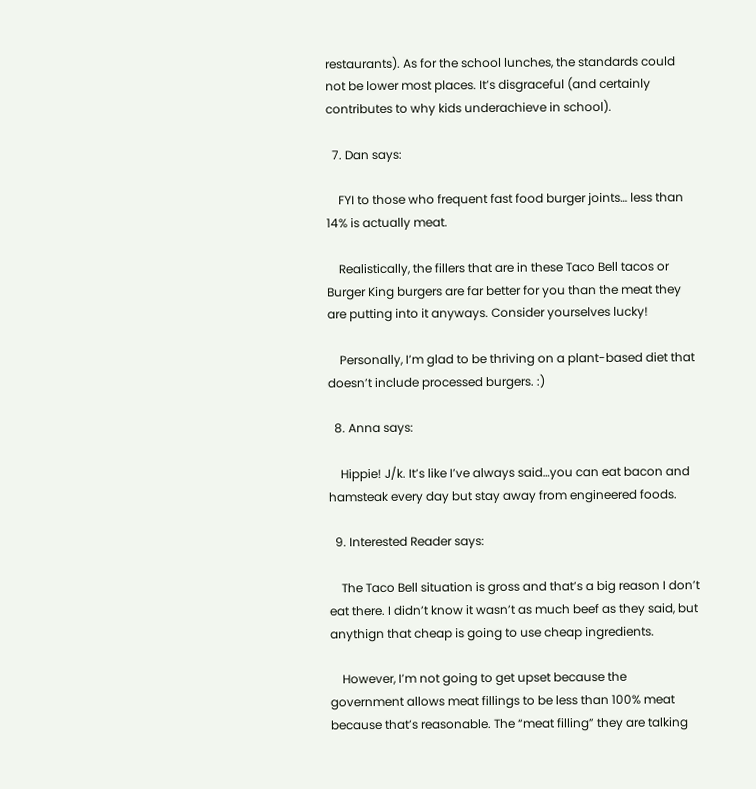restaurants). As for the school lunches, the standards could not be lower most places. It’s disgraceful (and certainly contributes to why kids underachieve in school).

  7. Dan says:

    FYI to those who frequent fast food burger joints… less than 14% is actually meat.

    Realistically, the fillers that are in these Taco Bell tacos or Burger King burgers are far better for you than the meat they are putting into it anyways. Consider yourselves lucky!

    Personally, I’m glad to be thriving on a plant-based diet that doesn’t include processed burgers. :)

  8. Anna says:

    Hippie! J/k. It’s like I’ve always said…you can eat bacon and hamsteak every day but stay away from engineered foods.

  9. Interested Reader says:

    The Taco Bell situation is gross and that’s a big reason I don’t eat there. I didn’t know it wasn’t as much beef as they said, but anythign that cheap is going to use cheap ingredients.

    However, I’m not going to get upset because the government allows meat fillings to be less than 100% meat because that’s reasonable. The “meat filling” they are talking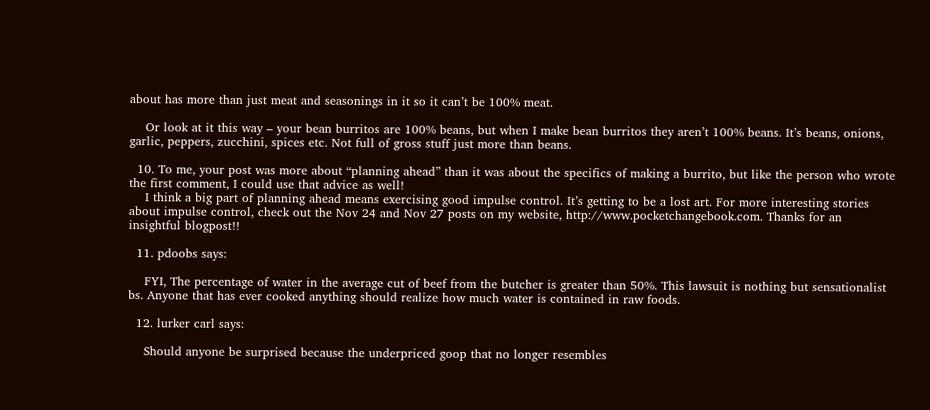about has more than just meat and seasonings in it so it can’t be 100% meat.

    Or look at it this way – your bean burritos are 100% beans, but when I make bean burritos they aren’t 100% beans. It’s beans, onions, garlic, peppers, zucchini, spices etc. Not full of gross stuff just more than beans.

  10. To me, your post was more about “planning ahead” than it was about the specifics of making a burrito, but like the person who wrote the first comment, I could use that advice as well!
    I think a big part of planning ahead means exercising good impulse control. It’s getting to be a lost art. For more interesting stories about impulse control, check out the Nov 24 and Nov 27 posts on my website, http://www.pocketchangebook.com. Thanks for an insightful blogpost!!

  11. pdoobs says:

    FYI, The percentage of water in the average cut of beef from the butcher is greater than 50%. This lawsuit is nothing but sensationalist bs. Anyone that has ever cooked anything should realize how much water is contained in raw foods.

  12. lurker carl says:

    Should anyone be surprised because the underpriced goop that no longer resembles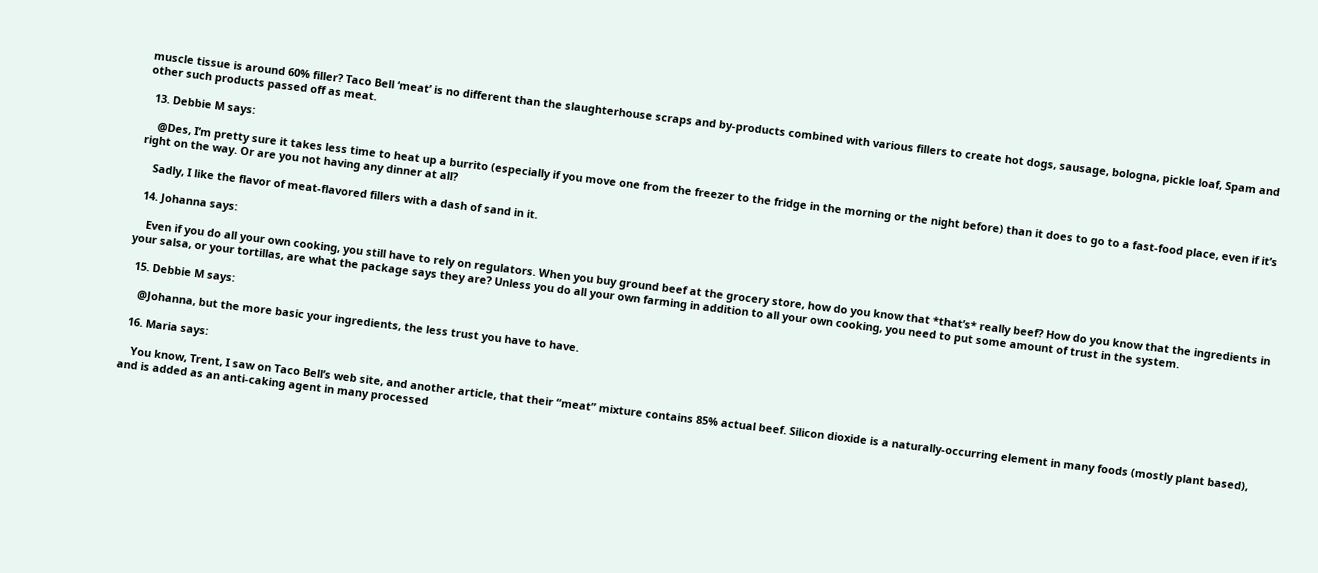muscle tissue is around 60% filler? Taco Bell ‘meat’ is no different than the slaughterhouse scraps and by-products combined with various fillers to create hot dogs, sausage, bologna, pickle loaf, Spam and other such products passed off as meat.

  13. Debbie M says:

    @Des, I’m pretty sure it takes less time to heat up a burrito (especially if you move one from the freezer to the fridge in the morning or the night before) than it does to go to a fast-food place, even if it’s right on the way. Or are you not having any dinner at all?

    Sadly, I like the flavor of meat-flavored fillers with a dash of sand in it.

  14. Johanna says:

    Even if you do all your own cooking, you still have to rely on regulators. When you buy ground beef at the grocery store, how do you know that *that’s* really beef? How do you know that the ingredients in your salsa, or your tortillas, are what the package says they are? Unless you do all your own farming in addition to all your own cooking, you need to put some amount of trust in the system.

  15. Debbie M says:

    @Johanna, but the more basic your ingredients, the less trust you have to have.

  16. Maria says:

    You know, Trent, I saw on Taco Bell’s web site, and another article, that their “meat” mixture contains 85% actual beef. Silicon dioxide is a naturally-occurring element in many foods (mostly plant based), and is added as an anti-caking agent in many processed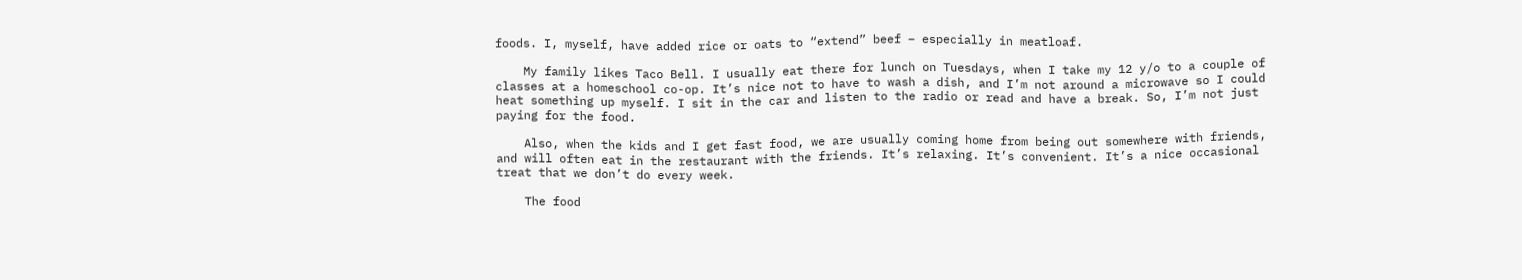foods. I, myself, have added rice or oats to “extend” beef – especially in meatloaf.

    My family likes Taco Bell. I usually eat there for lunch on Tuesdays, when I take my 12 y/o to a couple of classes at a homeschool co-op. It’s nice not to have to wash a dish, and I’m not around a microwave so I could heat something up myself. I sit in the car and listen to the radio or read and have a break. So, I’m not just paying for the food.

    Also, when the kids and I get fast food, we are usually coming home from being out somewhere with friends, and will often eat in the restaurant with the friends. It’s relaxing. It’s convenient. It’s a nice occasional treat that we don’t do every week.

    The food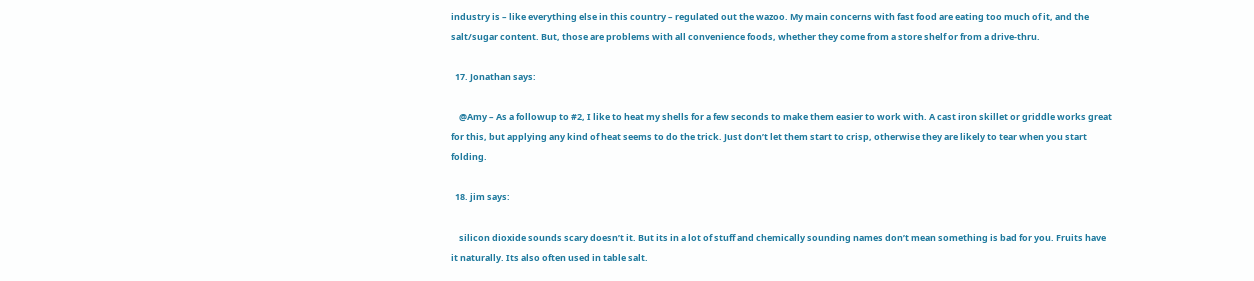industry is – like everything else in this country – regulated out the wazoo. My main concerns with fast food are eating too much of it, and the salt/sugar content. But, those are problems with all convenience foods, whether they come from a store shelf or from a drive-thru.

  17. Jonathan says:

    @Amy – As a followup to #2, I like to heat my shells for a few seconds to make them easier to work with. A cast iron skillet or griddle works great for this, but applying any kind of heat seems to do the trick. Just don’t let them start to crisp, otherwise they are likely to tear when you start folding.

  18. jim says:

    silicon dioxide sounds scary doesn’t it. But its in a lot of stuff and chemically sounding names don’t mean something is bad for you. Fruits have it naturally. Its also often used in table salt.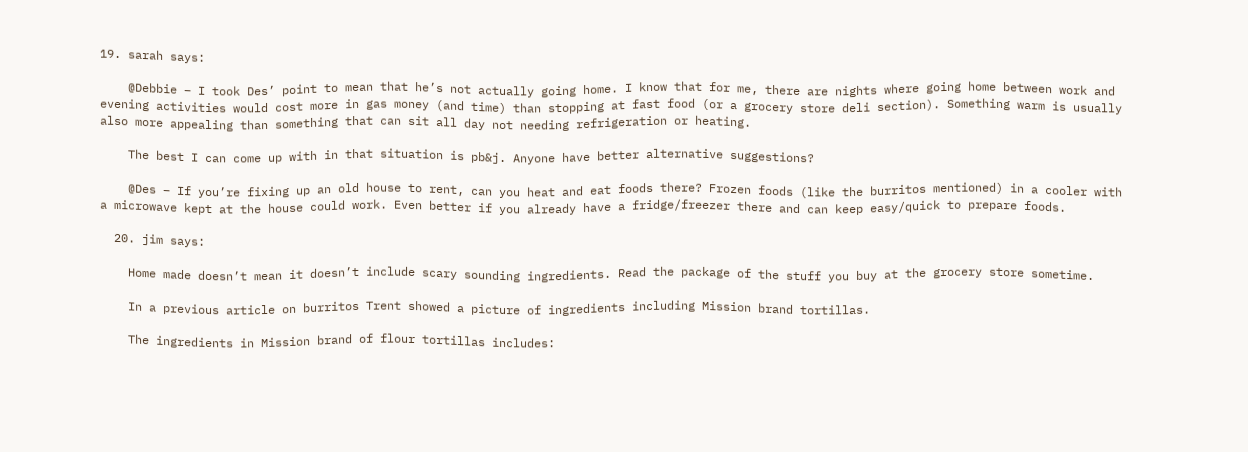19. sarah says:

    @Debbie – I took Des’ point to mean that he’s not actually going home. I know that for me, there are nights where going home between work and evening activities would cost more in gas money (and time) than stopping at fast food (or a grocery store deli section). Something warm is usually also more appealing than something that can sit all day not needing refrigeration or heating.

    The best I can come up with in that situation is pb&j. Anyone have better alternative suggestions?

    @Des – If you’re fixing up an old house to rent, can you heat and eat foods there? Frozen foods (like the burritos mentioned) in a cooler with a microwave kept at the house could work. Even better if you already have a fridge/freezer there and can keep easy/quick to prepare foods.

  20. jim says:

    Home made doesn’t mean it doesn’t include scary sounding ingredients. Read the package of the stuff you buy at the grocery store sometime.

    In a previous article on burritos Trent showed a picture of ingredients including Mission brand tortillas.

    The ingredients in Mission brand of flour tortillas includes: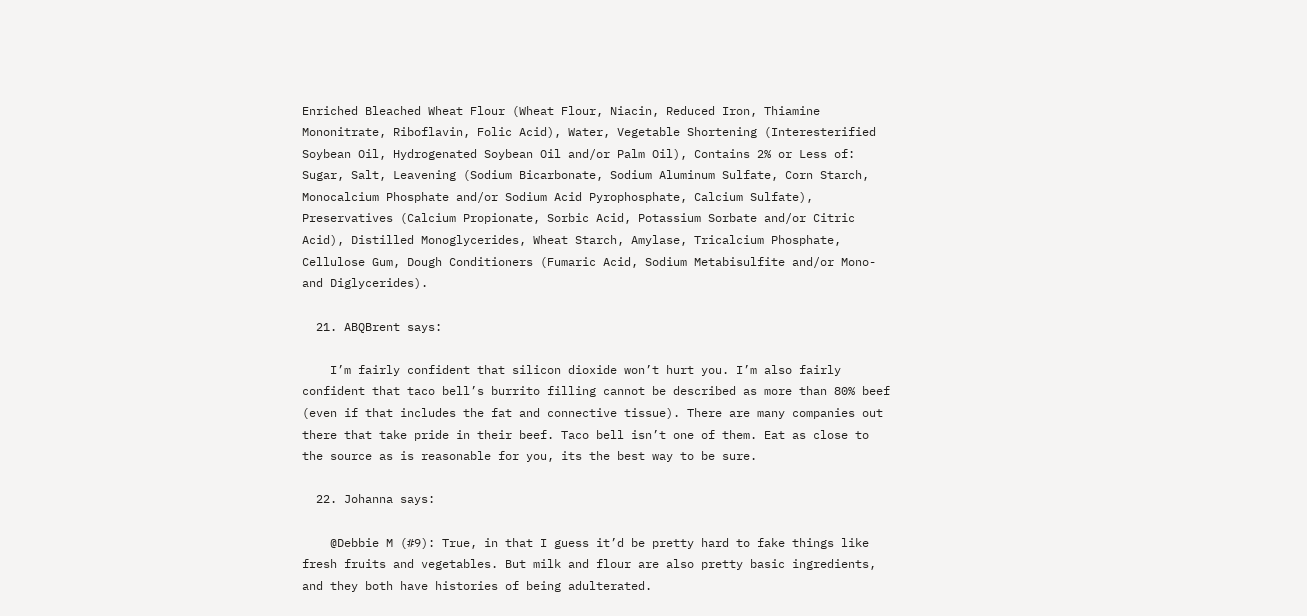Enriched Bleached Wheat Flour (Wheat Flour, Niacin, Reduced Iron, Thiamine Mononitrate, Riboflavin, Folic Acid), Water, Vegetable Shortening (Interesterified Soybean Oil, Hydrogenated Soybean Oil and/or Palm Oil), Contains 2% or Less of: Sugar, Salt, Leavening (Sodium Bicarbonate, Sodium Aluminum Sulfate, Corn Starch, Monocalcium Phosphate and/or Sodium Acid Pyrophosphate, Calcium Sulfate), Preservatives (Calcium Propionate, Sorbic Acid, Potassium Sorbate and/or Citric Acid), Distilled Monoglycerides, Wheat Starch, Amylase, Tricalcium Phosphate, Cellulose Gum, Dough Conditioners (Fumaric Acid, Sodium Metabisulfite and/or Mono- and Diglycerides).

  21. ABQBrent says:

    I’m fairly confident that silicon dioxide won’t hurt you. I’m also fairly confident that taco bell’s burrito filling cannot be described as more than 80% beef (even if that includes the fat and connective tissue). There are many companies out there that take pride in their beef. Taco bell isn’t one of them. Eat as close to the source as is reasonable for you, its the best way to be sure.

  22. Johanna says:

    @Debbie M (#9): True, in that I guess it’d be pretty hard to fake things like fresh fruits and vegetables. But milk and flour are also pretty basic ingredients, and they both have histories of being adulterated.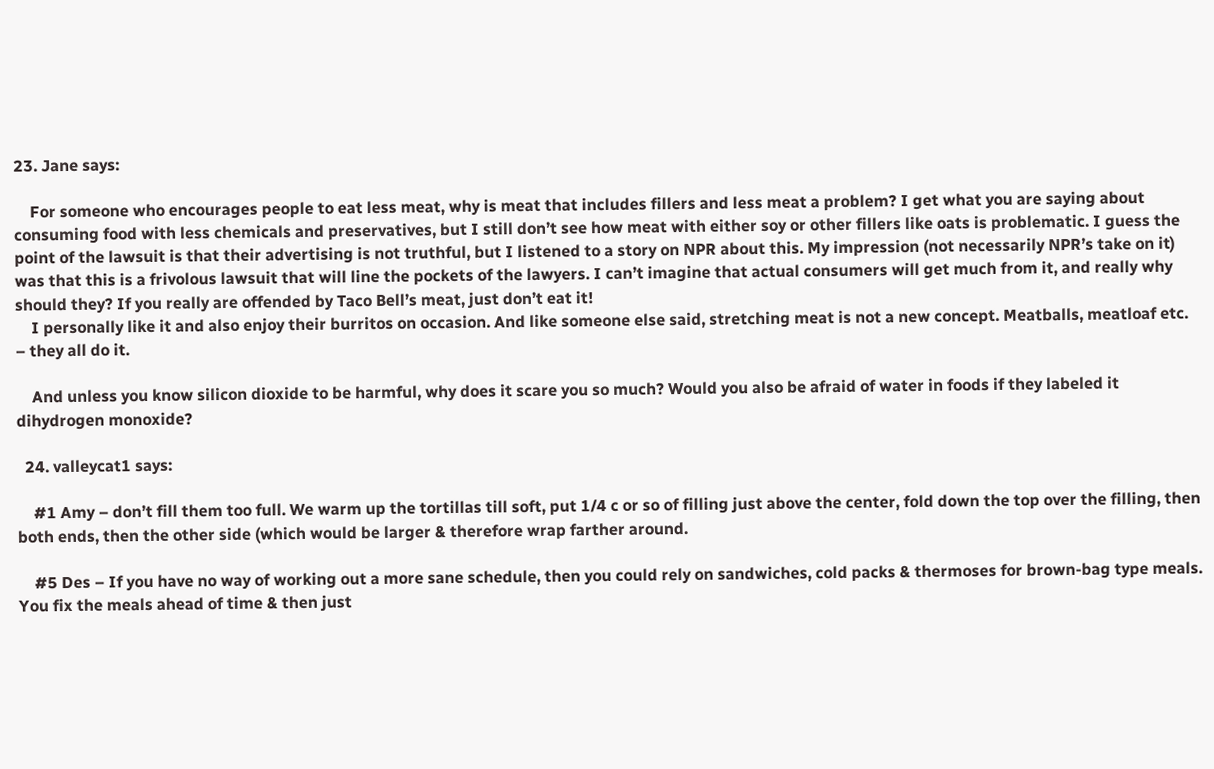23. Jane says:

    For someone who encourages people to eat less meat, why is meat that includes fillers and less meat a problem? I get what you are saying about consuming food with less chemicals and preservatives, but I still don’t see how meat with either soy or other fillers like oats is problematic. I guess the point of the lawsuit is that their advertising is not truthful, but I listened to a story on NPR about this. My impression (not necessarily NPR’s take on it) was that this is a frivolous lawsuit that will line the pockets of the lawyers. I can’t imagine that actual consumers will get much from it, and really why should they? If you really are offended by Taco Bell’s meat, just don’t eat it!
    I personally like it and also enjoy their burritos on occasion. And like someone else said, stretching meat is not a new concept. Meatballs, meatloaf etc. – they all do it.

    And unless you know silicon dioxide to be harmful, why does it scare you so much? Would you also be afraid of water in foods if they labeled it dihydrogen monoxide?

  24. valleycat1 says:

    #1 Amy – don’t fill them too full. We warm up the tortillas till soft, put 1/4 c or so of filling just above the center, fold down the top over the filling, then both ends, then the other side (which would be larger & therefore wrap farther around.

    #5 Des – If you have no way of working out a more sane schedule, then you could rely on sandwiches, cold packs & thermoses for brown-bag type meals. You fix the meals ahead of time & then just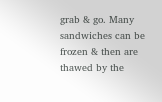grab & go. Many sandwiches can be frozen & then are thawed by the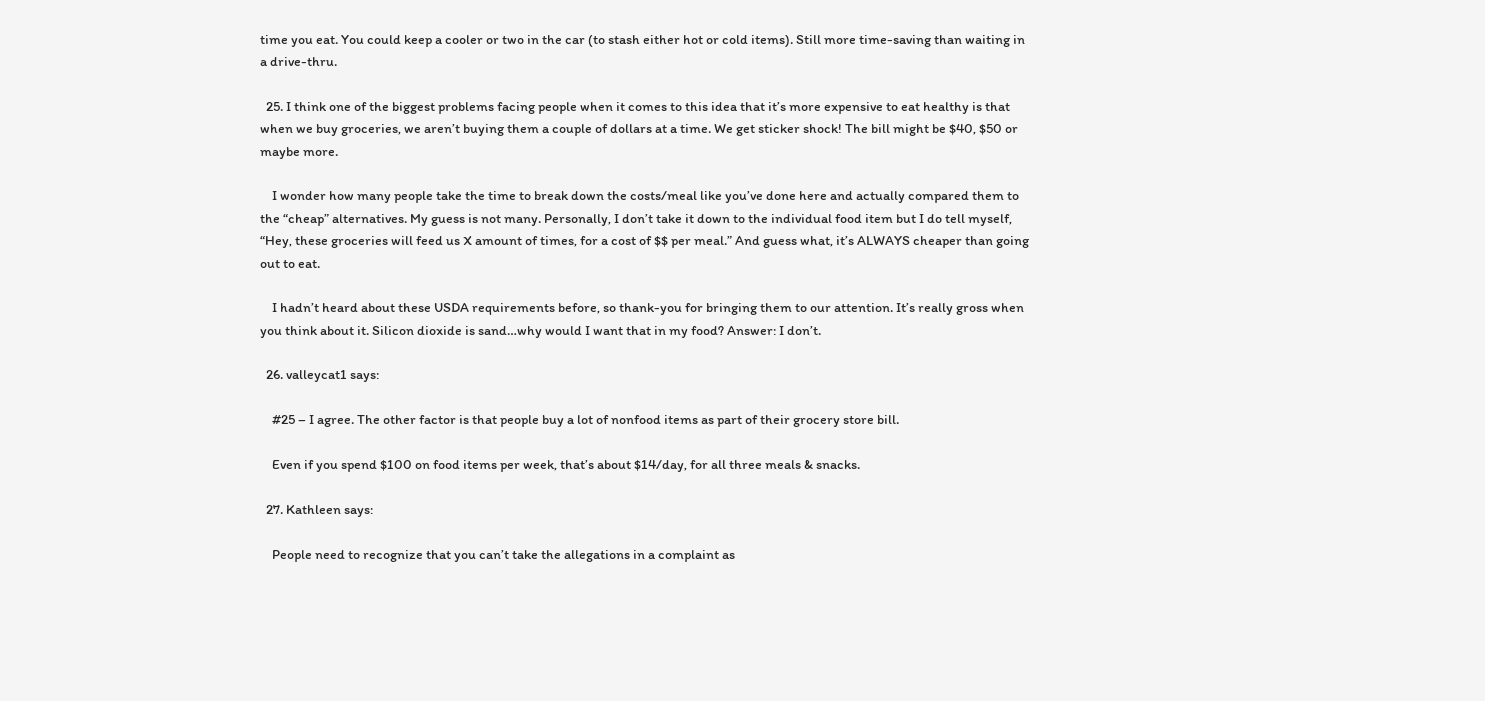time you eat. You could keep a cooler or two in the car (to stash either hot or cold items). Still more time-saving than waiting in a drive-thru.

  25. I think one of the biggest problems facing people when it comes to this idea that it’s more expensive to eat healthy is that when we buy groceries, we aren’t buying them a couple of dollars at a time. We get sticker shock! The bill might be $40, $50 or maybe more.

    I wonder how many people take the time to break down the costs/meal like you’ve done here and actually compared them to the “cheap” alternatives. My guess is not many. Personally, I don’t take it down to the individual food item but I do tell myself, “Hey, these groceries will feed us X amount of times, for a cost of $$ per meal.” And guess what, it’s ALWAYS cheaper than going out to eat.

    I hadn’t heard about these USDA requirements before, so thank-you for bringing them to our attention. It’s really gross when you think about it. Silicon dioxide is sand…why would I want that in my food? Answer: I don’t.

  26. valleycat1 says:

    #25 – I agree. The other factor is that people buy a lot of nonfood items as part of their grocery store bill.

    Even if you spend $100 on food items per week, that’s about $14/day, for all three meals & snacks.

  27. Kathleen says:

    People need to recognize that you can’t take the allegations in a complaint as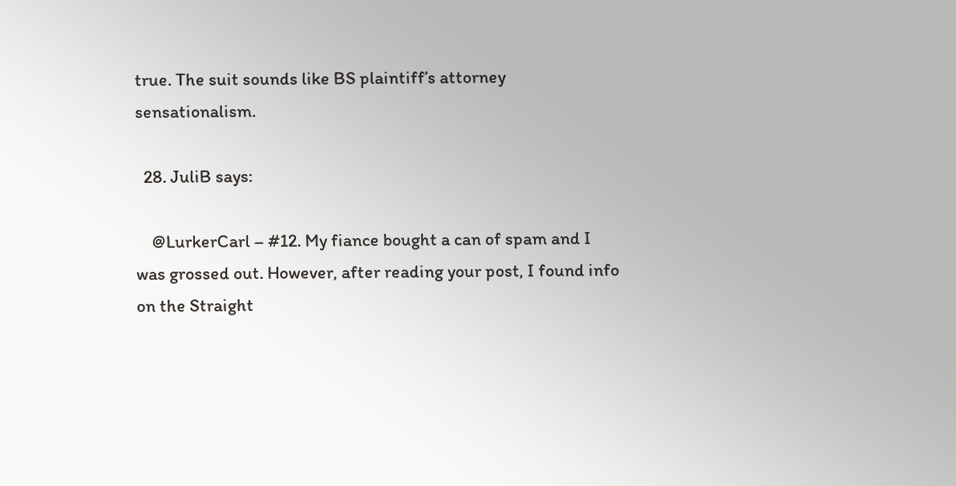true. The suit sounds like BS plaintiff’s attorney sensationalism.

  28. JuliB says:

    @LurkerCarl – #12. My fiance bought a can of spam and I was grossed out. However, after reading your post, I found info on the Straight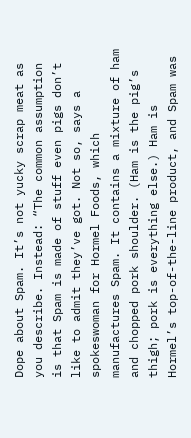Dope about Spam. It’s not yucky scrap meat as you describe. Instead: “The common assumption is that Spam is made of stuff even pigs don’t like to admit they’ve got. Not so, says a spokeswoman for Hormel Foods, which manufactures Spam. It contains a mixture of ham and chopped pork shoulder. (Ham is the pig’s thigh; pork is everything else.) Ham is Hormel’s top-of-the-line product, and Spam was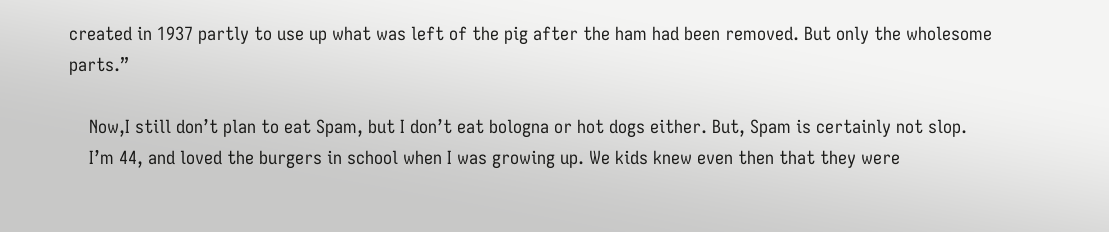created in 1937 partly to use up what was left of the pig after the ham had been removed. But only the wholesome parts.”

    Now,I still don’t plan to eat Spam, but I don’t eat bologna or hot dogs either. But, Spam is certainly not slop.
    I’m 44, and loved the burgers in school when I was growing up. We kids knew even then that they were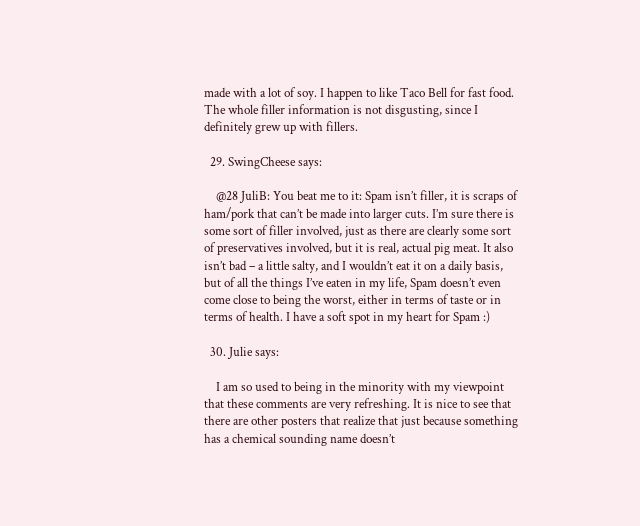made with a lot of soy. I happen to like Taco Bell for fast food. The whole filler information is not disgusting, since I definitely grew up with fillers.

  29. SwingCheese says:

    @28 JuliB: You beat me to it: Spam isn’t filler, it is scraps of ham/pork that can’t be made into larger cuts. I’m sure there is some sort of filler involved, just as there are clearly some sort of preservatives involved, but it is real, actual pig meat. It also isn’t bad – a little salty, and I wouldn’t eat it on a daily basis, but of all the things I’ve eaten in my life, Spam doesn’t even come close to being the worst, either in terms of taste or in terms of health. I have a soft spot in my heart for Spam :)

  30. Julie says:

    I am so used to being in the minority with my viewpoint that these comments are very refreshing. It is nice to see that there are other posters that realize that just because something has a chemical sounding name doesn’t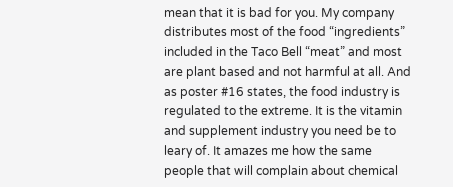mean that it is bad for you. My company distributes most of the food “ingredients” included in the Taco Bell “meat” and most are plant based and not harmful at all. And as poster #16 states, the food industry is regulated to the extreme. It is the vitamin and supplement industry you need be to leary of. It amazes me how the same people that will complain about chemical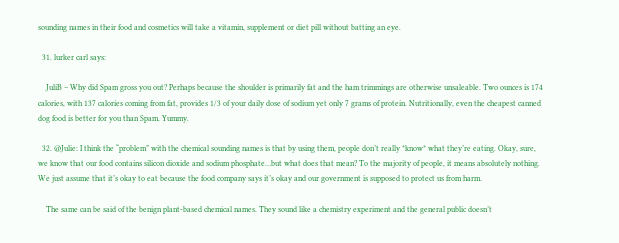sounding names in their food and cosmetics will take a vitamin, supplement or diet pill without batting an eye.

  31. lurker carl says:

    JuliB – Why did Spam gross you out? Perhaps because the shoulder is primarily fat and the ham trimmings are otherwise unsaleable. Two ounces is 174 calories, with 137 calories coming from fat, provides 1/3 of your daily dose of sodium yet only 7 grams of protein. Nutritionally, even the cheapest canned dog food is better for you than Spam. Yummy.

  32. @Julie: I think the “problem” with the chemical sounding names is that by using them, people don’t really *know* what they’re eating. Okay, sure, we know that our food contains silicon dioxide and sodium phosphate…but what does that mean? To the majority of people, it means absolutely nothing. We just assume that it’s okay to eat because the food company says it’s okay and our government is supposed to protect us from harm.

    The same can be said of the benign plant-based chemical names. They sound like a chemistry experiment and the general public doesn’t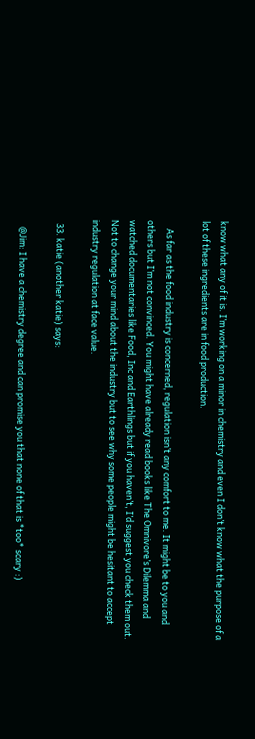know what any of it is. I’m working on a minor in chemistry and even I don’t know what the purpose of a lot of these ingredients are in food production.

    As far as the food industry is concerned, regulation isn’t any comfort to me. It might be to you and others but I’m not convinced. You might have already read books like The Omnivore’s Dilemma and watched documentaries like Food, Inc and Earthlings but if you haven’t, I’d suggest you check them out. Not to change your mind about the industry but to see why some people might be hesitant to accept industry regulation at face value.

  33. katie (another katie) says:

    @Jim: I have a chemistry degree and can promise you that none of that is *too* scary :)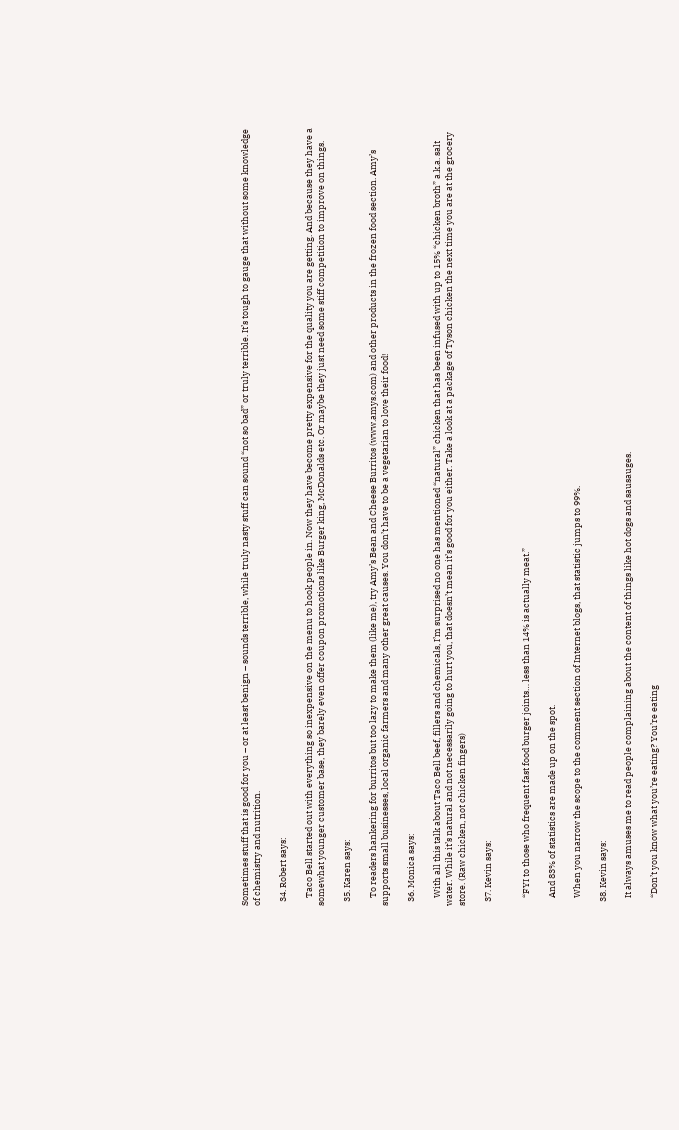Sometimes stuff that is good for you – or at least benign – sounds terrible, while truly nasty stuff can sound “not so bad” or truly terrible. It’s tough to gauge that without some knowledge of chemistry and nutrition.

  34. Robert says:

    Taco Bell started out with everything so inexpensive on the menu to hook people in. Now they have become pretty expensive for the quality you are getting. And because they have a somewhat younger customer base, they barely even offer coupon promotions like Burger king, McDonalds etc. Or maybe they just need some stiff competition to improve on things.

  35. Karen says:

    To readers hankering for burritos but too lazy to make them (like me), try Amy’s Bean and Cheese Burritos (www.amys.com) and other products in the frozen food section. Amy’s supports small businesses, local organic farmers and many other great causes. You don’t have to be a vegetarian to love their food!

  36. Monica says:

    With all this talk about Taco Bell beef, fillers and chemicals, I’m surprised no one has mentioned “natural” chicken that has been infused with up to 15% “chicken broth” a.k.a. salt water. While it’s natural and not necessarily going to hurt you, that doesn’t mean it’s good for you either. Take a look at a package of Tyson chicken the next time you are at the grocery store. (Raw chicken, not chicken fingers)

  37. Kevin says:


    “FYI to those who frequent fast food burger joints… less than 14% is actually meat.”

    And 83% of statistics are made up on the spot.

    When you narrow the scope to the comment section of Internet blogs, that statistic jumps to 99%.

  38. Kevin says:

    It always amuses me to read people complaining about the content of things like hot dogs and sausauges.

    “Don’t you know what you’re eating? You’re eating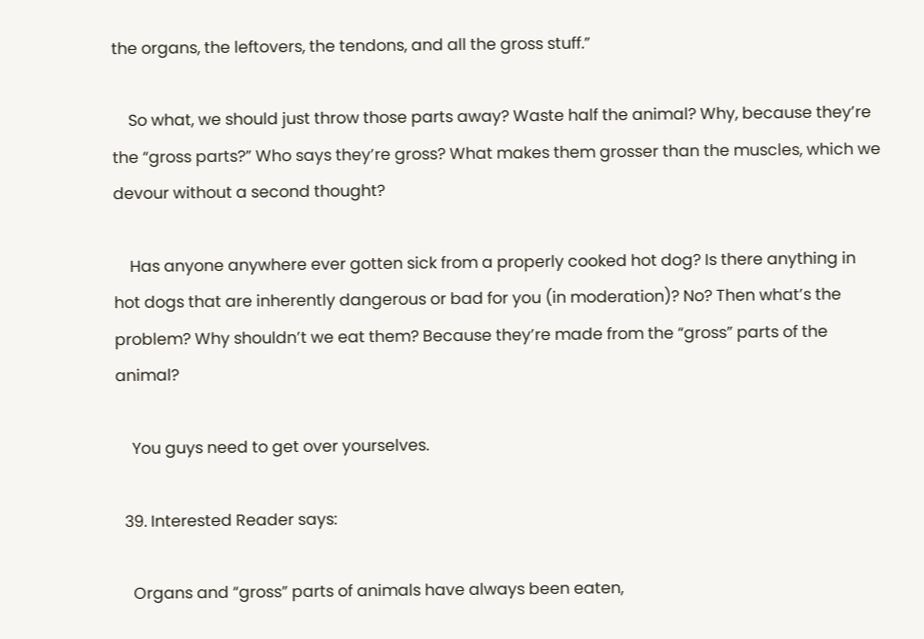the organs, the leftovers, the tendons, and all the gross stuff.”

    So what, we should just throw those parts away? Waste half the animal? Why, because they’re the “gross parts?” Who says they’re gross? What makes them grosser than the muscles, which we devour without a second thought?

    Has anyone anywhere ever gotten sick from a properly cooked hot dog? Is there anything in hot dogs that are inherently dangerous or bad for you (in moderation)? No? Then what’s the problem? Why shouldn’t we eat them? Because they’re made from the “gross” parts of the animal?

    You guys need to get over yourselves.

  39. Interested Reader says:

    Organs and “gross” parts of animals have always been eaten,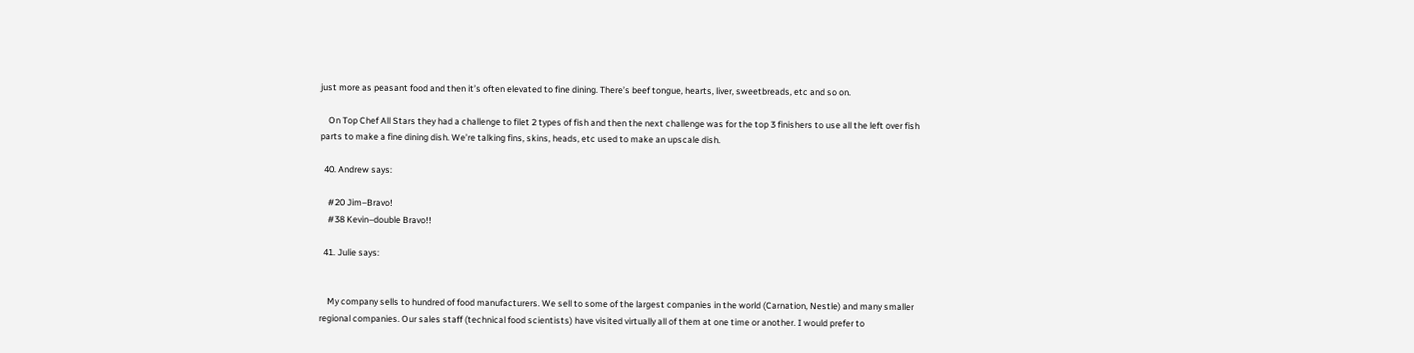just more as peasant food and then it’s often elevated to fine dining. There’s beef tongue, hearts, liver, sweetbreads, etc and so on.

    On Top Chef All Stars they had a challenge to filet 2 types of fish and then the next challenge was for the top 3 finishers to use all the left over fish parts to make a fine dining dish. We’re talking fins, skins, heads, etc used to make an upscale dish.

  40. Andrew says:

    #20 Jim–Bravo!
    #38 Kevin–double Bravo!!

  41. Julie says:


    My company sells to hundred of food manufacturers. We sell to some of the largest companies in the world (Carnation, Nestle) and many smaller regional companies. Our sales staff (technical food scientists) have visited virtually all of them at one time or another. I would prefer to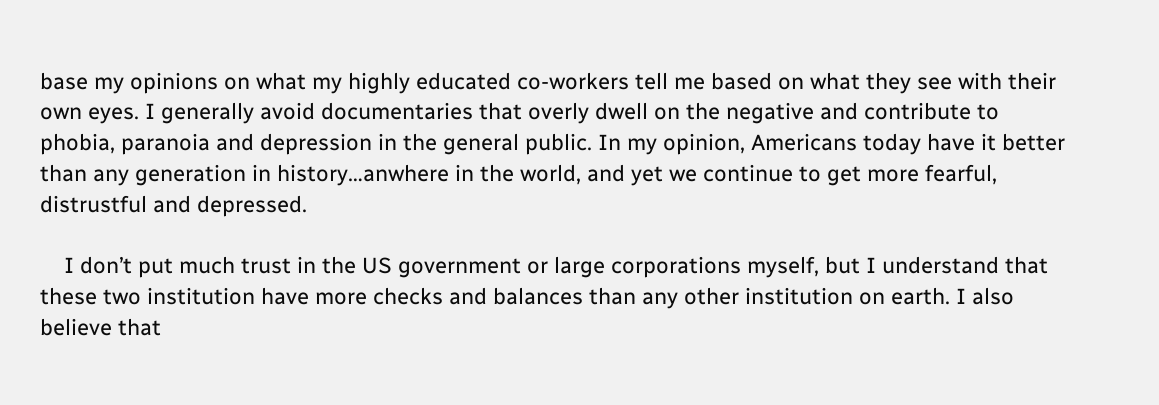base my opinions on what my highly educated co-workers tell me based on what they see with their own eyes. I generally avoid documentaries that overly dwell on the negative and contribute to phobia, paranoia and depression in the general public. In my opinion, Americans today have it better than any generation in history…anwhere in the world, and yet we continue to get more fearful, distrustful and depressed.

    I don’t put much trust in the US government or large corporations myself, but I understand that these two institution have more checks and balances than any other institution on earth. I also believe that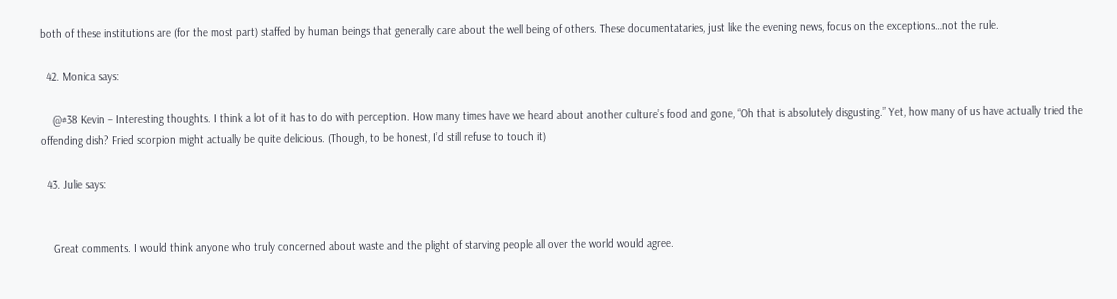both of these institutions are (for the most part) staffed by human beings that generally care about the well being of others. These documentataries, just like the evening news, focus on the exceptions…not the rule.

  42. Monica says:

    @#38 Kevin – Interesting thoughts. I think a lot of it has to do with perception. How many times have we heard about another culture’s food and gone, “Oh that is absolutely disgusting.” Yet, how many of us have actually tried the offending dish? Fried scorpion might actually be quite delicious. (Though, to be honest, I’d still refuse to touch it)

  43. Julie says:


    Great comments. I would think anyone who truly concerned about waste and the plight of starving people all over the world would agree.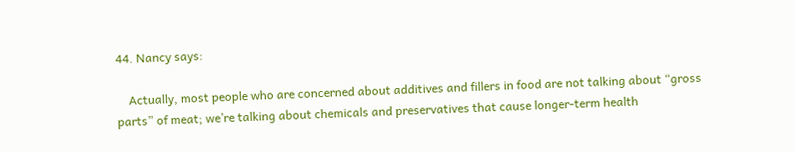44. Nancy says:

    Actually, most people who are concerned about additives and fillers in food are not talking about “gross parts” of meat; we’re talking about chemicals and preservatives that cause longer-term health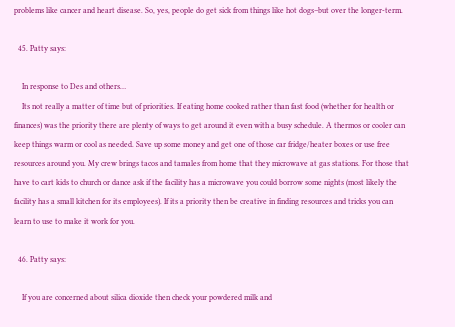problems like cancer and heart disease. So, yes, people do get sick from things like hot dogs–but over the longer-term.

  45. Patty says:

    In response to Des and others…
    Its not really a matter of time but of priorities. If eating home cooked rather than fast food (whether for health or finances) was the priority there are plenty of ways to get around it even with a busy schedule. A thermos or cooler can keep things warm or cool as needed. Save up some money and get one of those car fridge/heater boxes or use free resources around you. My crew brings tacos and tamales from home that they microwave at gas stations. For those that have to cart kids to church or dance ask if the facility has a microwave you could borrow some nights (most likely the facility has a small kitchen for its employees). If its a priority then be creative in finding resources and tricks you can learn to use to make it work for you.

  46. Patty says:

    If you are concerned about silica dioxide then check your powdered milk and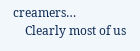creamers…
    Clearly most of us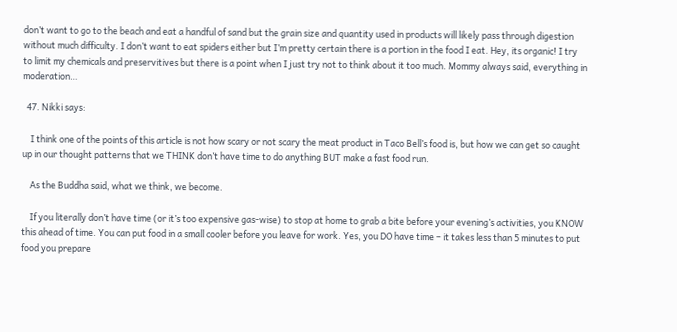don’t want to go to the beach and eat a handful of sand but the grain size and quantity used in products will likely pass through digestion without much difficulty. I don’t want to eat spiders either but I’m pretty certain there is a portion in the food I eat. Hey, its organic! I try to limit my chemicals and preservitives but there is a point when I just try not to think about it too much. Mommy always said, everything in moderation…

  47. Nikki says:

    I think one of the points of this article is not how scary or not scary the meat product in Taco Bell’s food is, but how we can get so caught up in our thought patterns that we THINK don’t have time to do anything BUT make a fast food run.

    As the Buddha said, what we think, we become.

    If you literally don’t have time (or it’s too expensive gas-wise) to stop at home to grab a bite before your evening’s activities, you KNOW this ahead of time. You can put food in a small cooler before you leave for work. Yes, you DO have time – it takes less than 5 minutes to put food you prepare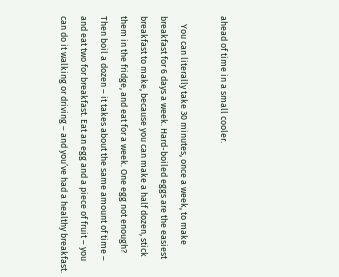ahead of time in a small cooler.

    You can literally take 30 minutes, once a week, to make breakfast for 6 days a week. Hard-boiled eggs are the easiest breakfast to make, because you can make a half dozen, stick them in the fridge, and eat for a week. One egg not enough? Then boil a dozen – it takes about the same amount of time – and eat two for breakfast. Eat an egg and a piece of fruit – you can do it walking or driving – and you’ve had a healthy breakfast.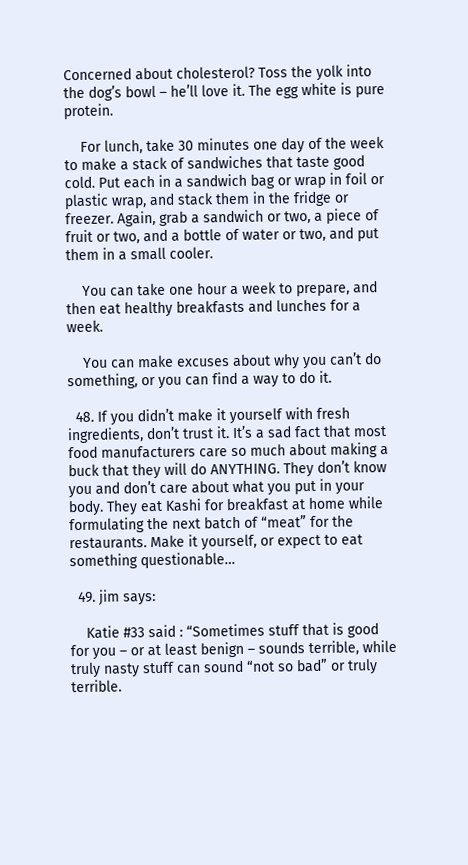Concerned about cholesterol? Toss the yolk into the dog’s bowl – he’ll love it. The egg white is pure protein.

    For lunch, take 30 minutes one day of the week to make a stack of sandwiches that taste good cold. Put each in a sandwich bag or wrap in foil or plastic wrap, and stack them in the fridge or freezer. Again, grab a sandwich or two, a piece of fruit or two, and a bottle of water or two, and put them in a small cooler.

    You can take one hour a week to prepare, and then eat healthy breakfasts and lunches for a week.

    You can make excuses about why you can’t do something, or you can find a way to do it.

  48. If you didn’t make it yourself with fresh ingredients, don’t trust it. It’s a sad fact that most food manufacturers care so much about making a buck that they will do ANYTHING. They don’t know you and don’t care about what you put in your body. They eat Kashi for breakfast at home while formulating the next batch of “meat” for the restaurants. Make it yourself, or expect to eat something questionable…

  49. jim says:

    Katie #33 said : “Sometimes stuff that is good for you – or at least benign – sounds terrible, while truly nasty stuff can sound “not so bad” or truly terrible.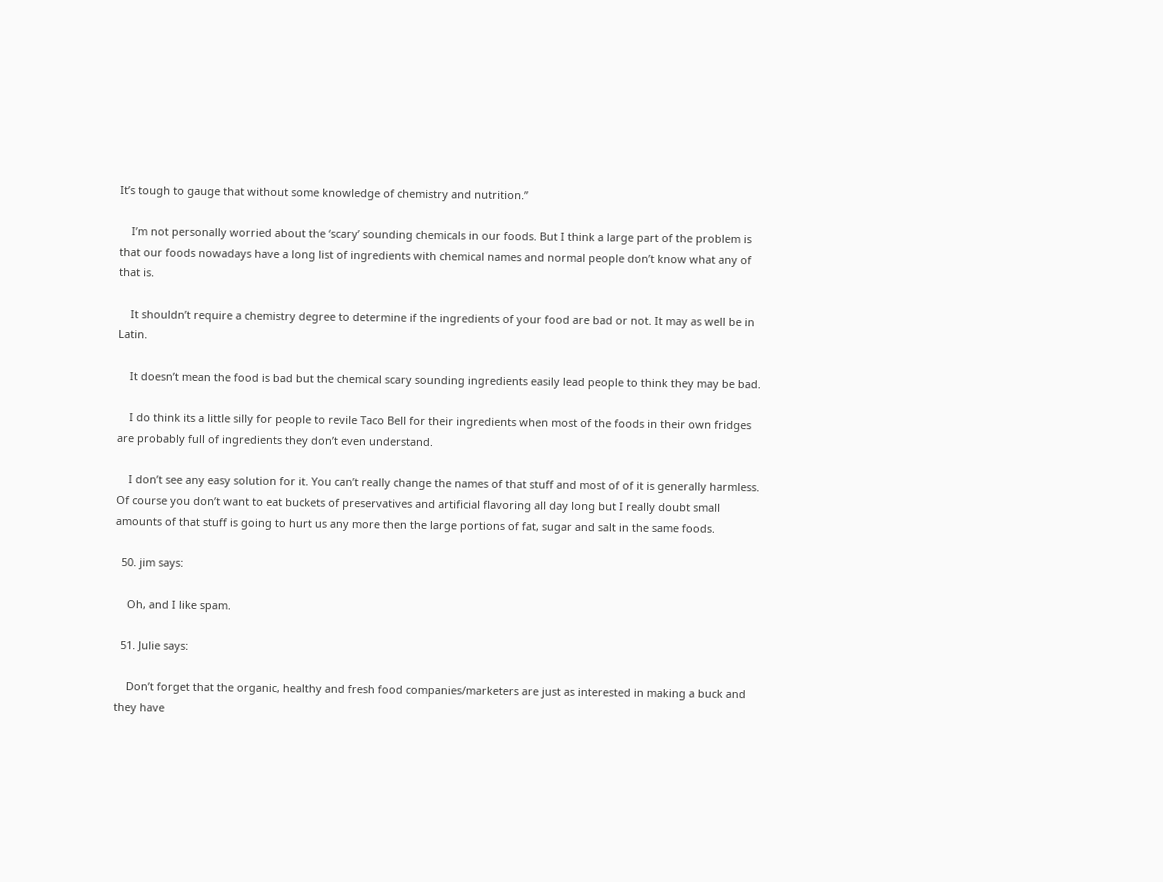It’s tough to gauge that without some knowledge of chemistry and nutrition.”

    I’m not personally worried about the ‘scary’ sounding chemicals in our foods. But I think a large part of the problem is that our foods nowadays have a long list of ingredients with chemical names and normal people don’t know what any of that is.

    It shouldn’t require a chemistry degree to determine if the ingredients of your food are bad or not. It may as well be in Latin.

    It doesn’t mean the food is bad but the chemical scary sounding ingredients easily lead people to think they may be bad.

    I do think its a little silly for people to revile Taco Bell for their ingredients when most of the foods in their own fridges are probably full of ingredients they don’t even understand.

    I don’t see any easy solution for it. You can’t really change the names of that stuff and most of of it is generally harmless. Of course you don’t want to eat buckets of preservatives and artificial flavoring all day long but I really doubt small amounts of that stuff is going to hurt us any more then the large portions of fat, sugar and salt in the same foods.

  50. jim says:

    Oh, and I like spam.

  51. Julie says:

    Don’t forget that the organic, healthy and fresh food companies/marketers are just as interested in making a buck and they have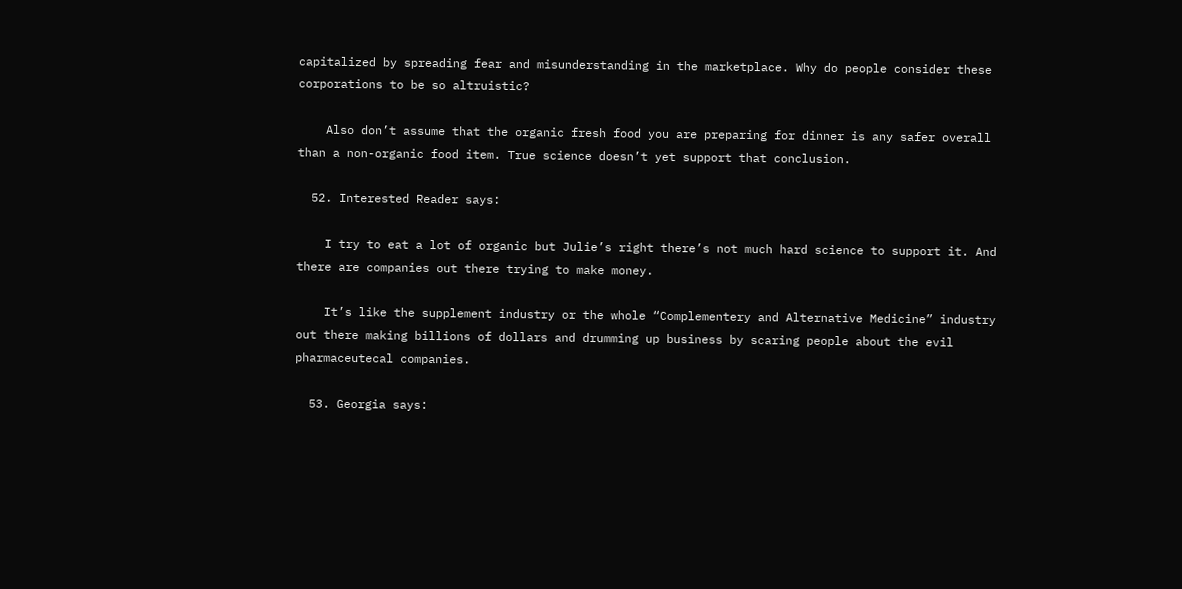capitalized by spreading fear and misunderstanding in the marketplace. Why do people consider these corporations to be so altruistic?

    Also don’t assume that the organic fresh food you are preparing for dinner is any safer overall than a non-organic food item. True science doesn’t yet support that conclusion.

  52. Interested Reader says:

    I try to eat a lot of organic but Julie’s right there’s not much hard science to support it. And there are companies out there trying to make money.

    It’s like the supplement industry or the whole “Complementery and Alternative Medicine” industry out there making billions of dollars and drumming up business by scaring people about the evil pharmaceutecal companies.

  53. Georgia says: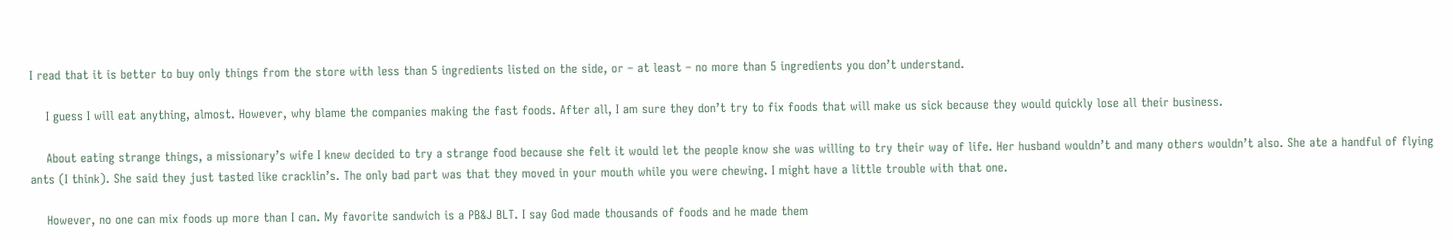I read that it is better to buy only things from the store with less than 5 ingredients listed on the side, or – at least – no more than 5 ingredients you don’t understand.

    I guess I will eat anything, almost. However, why blame the companies making the fast foods. After all, I am sure they don’t try to fix foods that will make us sick because they would quickly lose all their business.

    About eating strange things, a missionary’s wife I knew decided to try a strange food because she felt it would let the people know she was willing to try their way of life. Her husband wouldn’t and many others wouldn’t also. She ate a handful of flying ants (I think). She said they just tasted like cracklin’s. The only bad part was that they moved in your mouth while you were chewing. I might have a little trouble with that one.

    However, no one can mix foods up more than I can. My favorite sandwich is a PB&J BLT. I say God made thousands of foods and he made them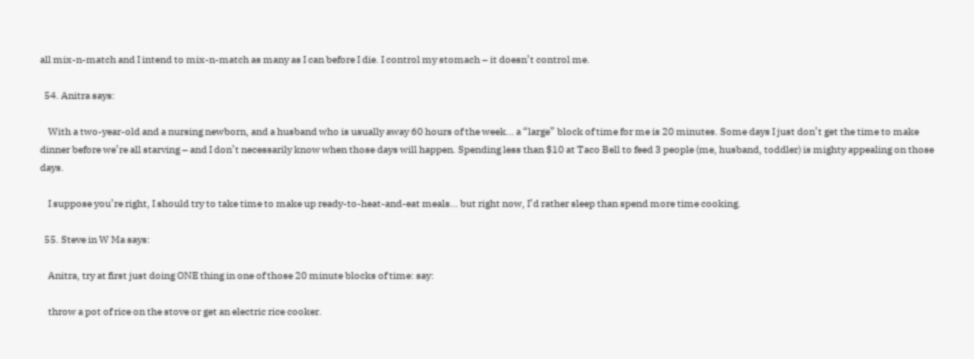all mix-n-match and I intend to mix-n-match as many as I can before I die. I control my stomach – it doesn’t control me.

  54. Anitra says:

    With a two-year-old and a nursing newborn, and a husband who is usually away 60 hours of the week… a “large” block of time for me is 20 minutes. Some days I just don’t get the time to make dinner before we’re all starving – and I don’t necessarily know when those days will happen. Spending less than $10 at Taco Bell to feed 3 people (me, husband, toddler) is mighty appealing on those days.

    I suppose you’re right, I should try to take time to make up ready-to-heat-and-eat meals… but right now, I’d rather sleep than spend more time cooking.

  55. Steve in W Ma says:

    Anitra, try at first just doing ONE thing in one of those 20 minute blocks of time: say:

    throw a pot of rice on the stove or get an electric rice cooker.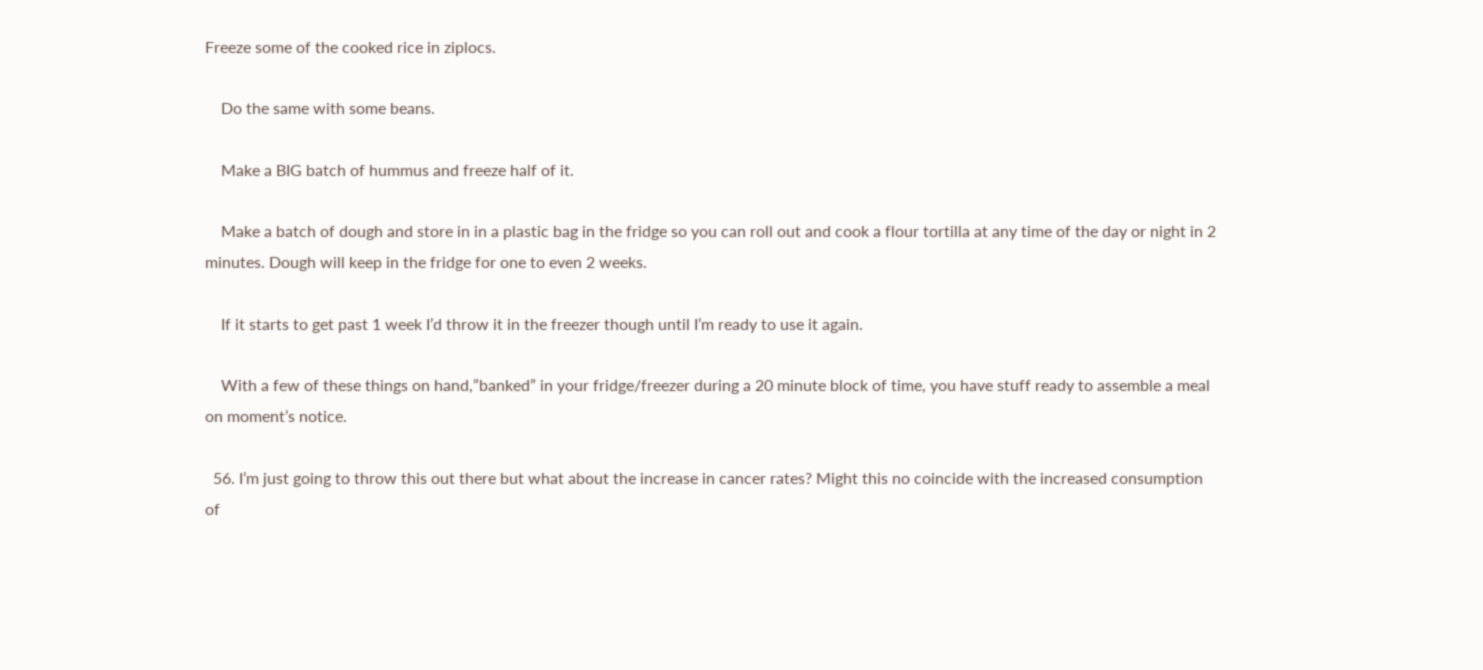Freeze some of the cooked rice in ziplocs.

    Do the same with some beans.

    Make a BIG batch of hummus and freeze half of it.

    Make a batch of dough and store in in a plastic bag in the fridge so you can roll out and cook a flour tortilla at any time of the day or night in 2 minutes. Dough will keep in the fridge for one to even 2 weeks.

    If it starts to get past 1 week I’d throw it in the freezer though until I’m ready to use it again.

    With a few of these things on hand,”banked” in your fridge/freezer during a 20 minute block of time, you have stuff ready to assemble a meal on moment’s notice.

  56. I’m just going to throw this out there but what about the increase in cancer rates? Might this no coincide with the increased consumption of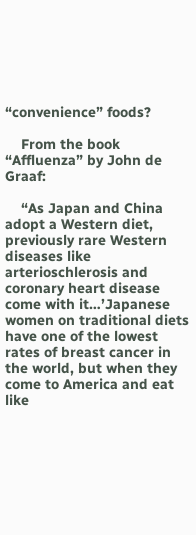“convenience” foods?

    From the book “Affluenza” by John de Graaf:

    “As Japan and China adopt a Western diet, previously rare Western diseases like arterioschlerosis and coronary heart disease come with it…’Japanese women on traditional diets have one of the lowest rates of breast cancer in the world, but when they come to America and eat like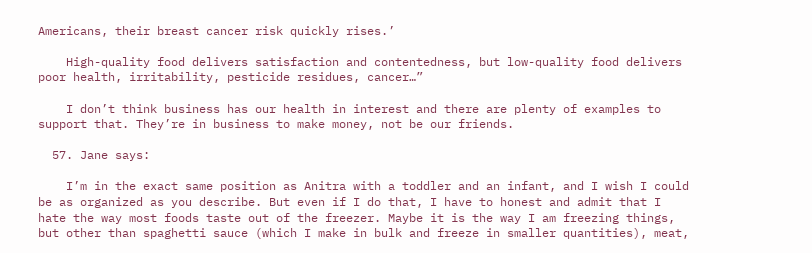Americans, their breast cancer risk quickly rises.’

    High-quality food delivers satisfaction and contentedness, but low-quality food delivers poor health, irritability, pesticide residues, cancer…”

    I don’t think business has our health in interest and there are plenty of examples to support that. They’re in business to make money, not be our friends.

  57. Jane says:

    I’m in the exact same position as Anitra with a toddler and an infant, and I wish I could be as organized as you describe. But even if I do that, I have to honest and admit that I hate the way most foods taste out of the freezer. Maybe it is the way I am freezing things, but other than spaghetti sauce (which I make in bulk and freeze in smaller quantities), meat,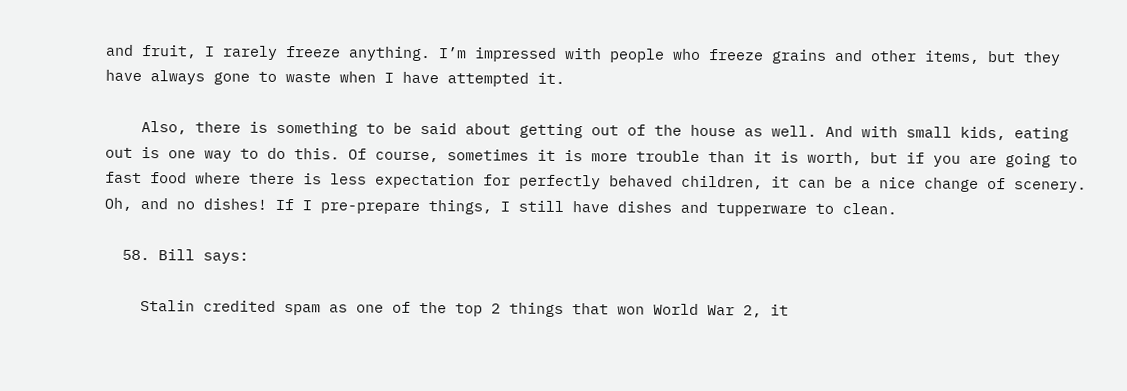and fruit, I rarely freeze anything. I’m impressed with people who freeze grains and other items, but they have always gone to waste when I have attempted it.

    Also, there is something to be said about getting out of the house as well. And with small kids, eating out is one way to do this. Of course, sometimes it is more trouble than it is worth, but if you are going to fast food where there is less expectation for perfectly behaved children, it can be a nice change of scenery. Oh, and no dishes! If I pre-prepare things, I still have dishes and tupperware to clean.

  58. Bill says:

    Stalin credited spam as one of the top 2 things that won World War 2, it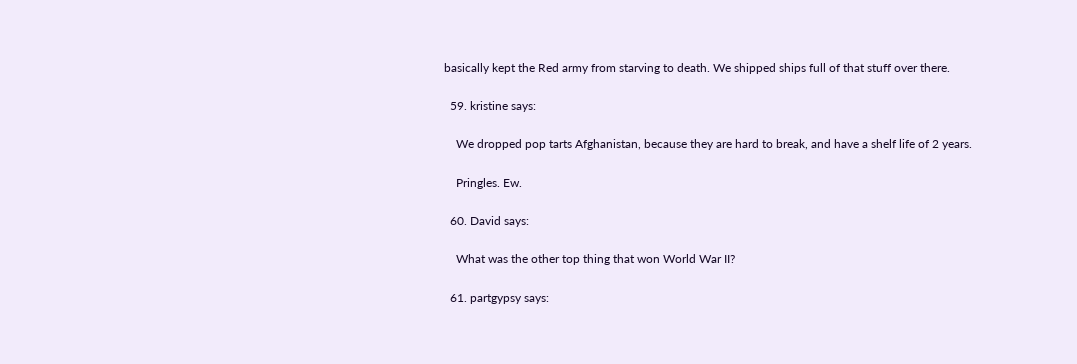basically kept the Red army from starving to death. We shipped ships full of that stuff over there.

  59. kristine says:

    We dropped pop tarts Afghanistan, because they are hard to break, and have a shelf life of 2 years.

    Pringles. Ew.

  60. David says:

    What was the other top thing that won World War II?

  61. partgypsy says: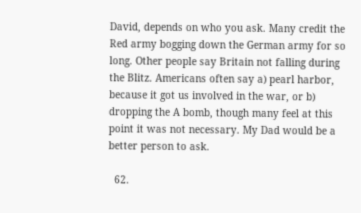David, depends on who you ask. Many credit the Red army bogging down the German army for so long. Other people say Britain not falling during the Blitz. Americans often say a) pearl harbor, because it got us involved in the war, or b) dropping the A bomb, though many feel at this point it was not necessary. My Dad would be a better person to ask.

  62.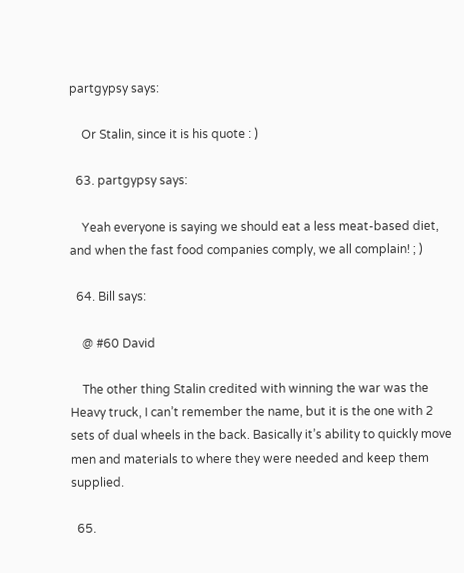partgypsy says:

    Or Stalin, since it is his quote : )

  63. partgypsy says:

    Yeah everyone is saying we should eat a less meat-based diet, and when the fast food companies comply, we all complain! ; )

  64. Bill says:

    @ #60 David

    The other thing Stalin credited with winning the war was the Heavy truck, I can’t remember the name, but it is the one with 2 sets of dual wheels in the back. Basically it’s ability to quickly move men and materials to where they were needed and keep them supplied.

  65.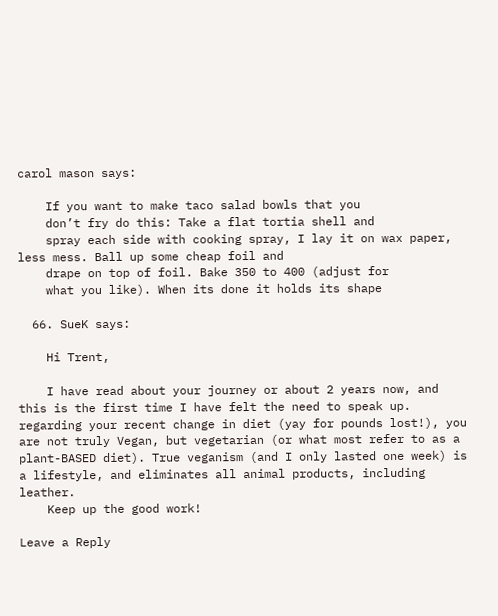carol mason says:

    If you want to make taco salad bowls that you
    don’t fry do this: Take a flat tortia shell and
    spray each side with cooking spray, I lay it on wax paper, less mess. Ball up some cheap foil and
    drape on top of foil. Bake 350 to 400 (adjust for
    what you like). When its done it holds its shape

  66. SueK says:

    Hi Trent,

    I have read about your journey or about 2 years now, and this is the first time I have felt the need to speak up. regarding your recent change in diet (yay for pounds lost!), you are not truly Vegan, but vegetarian (or what most refer to as a plant-BASED diet). True veganism (and I only lasted one week) is a lifestyle, and eliminates all animal products, including leather.
    Keep up the good work!

Leave a Reply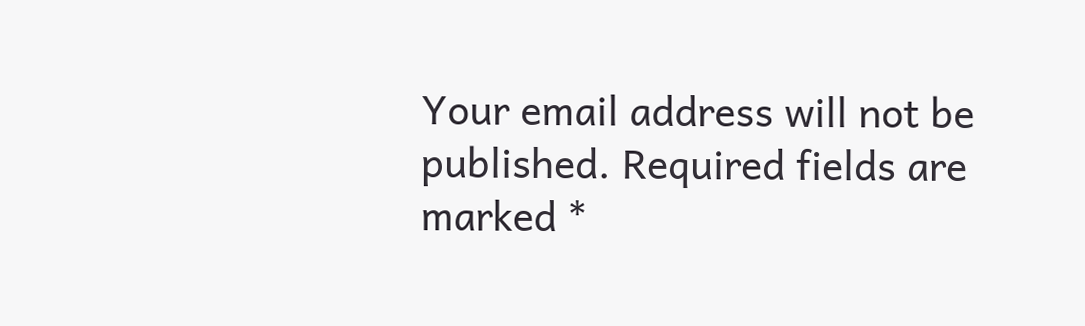Your email address will not be published. Required fields are marked *